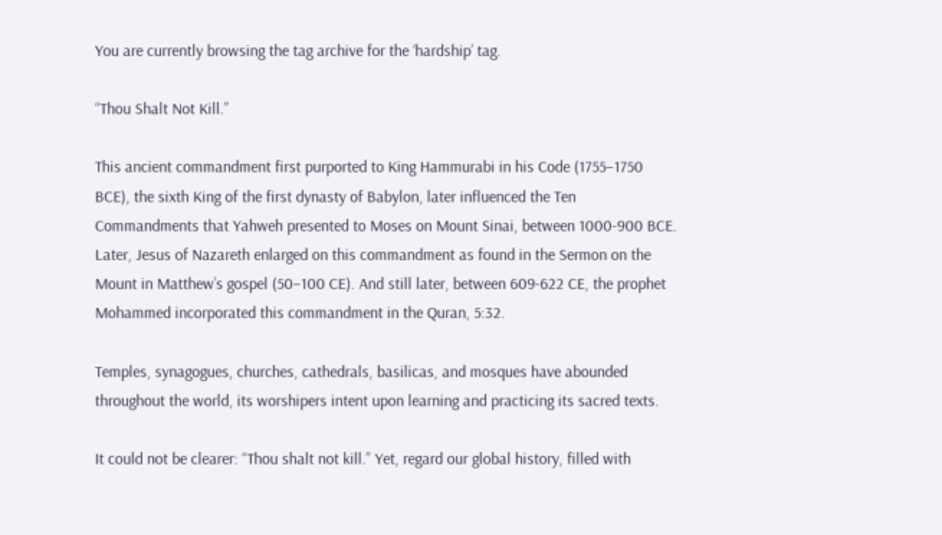You are currently browsing the tag archive for the ‘hardship’ tag.

“Thou Shalt Not Kill.”

This ancient commandment first purported to King Hammurabi in his Code (1755–1750 BCE), the sixth King of the first dynasty of Babylon, later influenced the Ten Commandments that Yahweh presented to Moses on Mount Sinai, between 1000-900 BCE. Later, Jesus of Nazareth enlarged on this commandment as found in the Sermon on the Mount in Matthew’s gospel (50–100 CE). And still later, between 609-622 CE, the prophet Mohammed incorporated this commandment in the Quran, 5:32.

Temples, synagogues, churches, cathedrals, basilicas, and mosques have abounded throughout the world, its worshipers intent upon learning and practicing its sacred texts.

It could not be clearer: “Thou shalt not kill.” Yet, regard our global history, filled with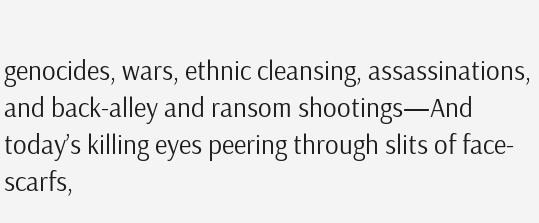genocides, wars, ethnic cleansing, assassinations, and back-alley and ransom shootings—And today’s killing eyes peering through slits of face-scarfs,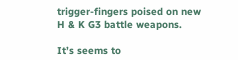trigger-fingers poised on new H & K G3 battle weapons.

It’s seems to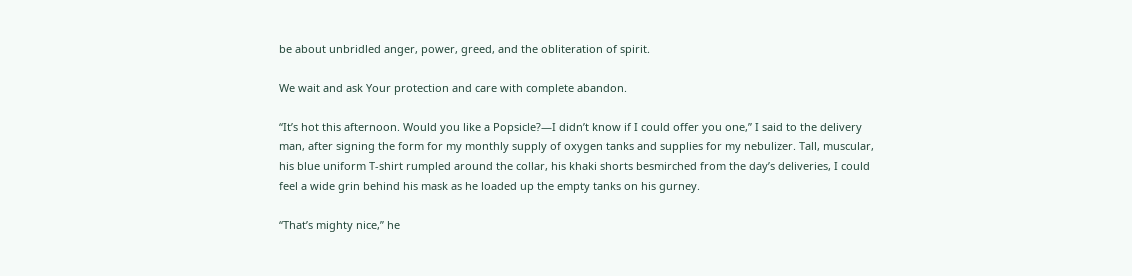be about unbridled anger, power, greed, and the obliteration of spirit.

We wait and ask Your protection and care with complete abandon.

“It’s hot this afternoon. Would you like a Popsicle?—I didn’t know if I could offer you one,” I said to the delivery man, after signing the form for my monthly supply of oxygen tanks and supplies for my nebulizer. Tall, muscular, his blue uniform T-shirt rumpled around the collar, his khaki shorts besmirched from the day’s deliveries, I could feel a wide grin behind his mask as he loaded up the empty tanks on his gurney.

“That’s mighty nice,” he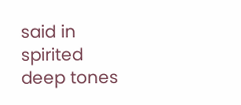said in spirited deep tones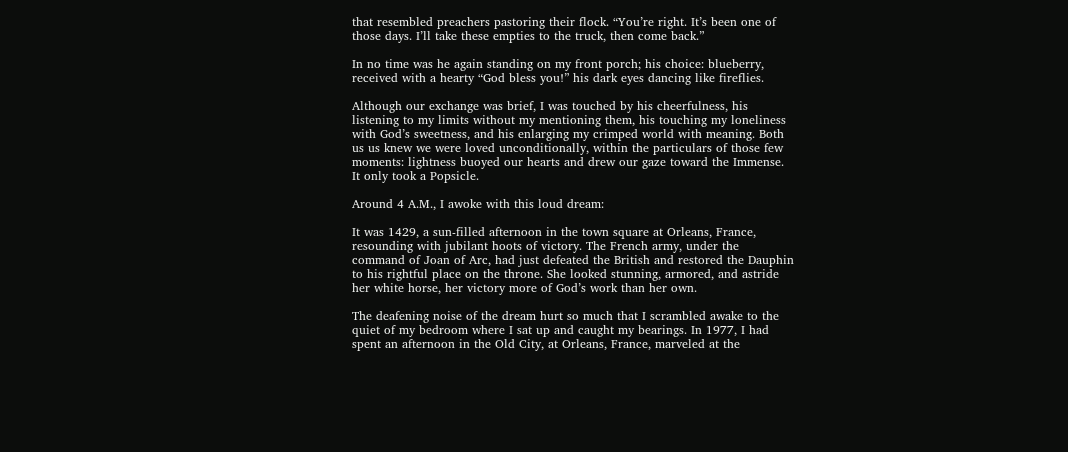that resembled preachers pastoring their flock. “You’re right. It’s been one of those days. I’ll take these empties to the truck, then come back.”

In no time was he again standing on my front porch; his choice: blueberry, received with a hearty “God bless you!” his dark eyes dancing like fireflies.

Although our exchange was brief, I was touched by his cheerfulness, his listening to my limits without my mentioning them, his touching my loneliness with God’s sweetness, and his enlarging my crimped world with meaning. Both us us knew we were loved unconditionally, within the particulars of those few moments: lightness buoyed our hearts and drew our gaze toward the Immense. It only took a Popsicle.

Around 4 A.M., I awoke with this loud dream:

It was 1429, a sun-filled afternoon in the town square at Orleans, France, resounding with jubilant hoots of victory. The French army, under the command of Joan of Arc, had just defeated the British and restored the Dauphin to his rightful place on the throne. She looked stunning, armored, and astride her white horse, her victory more of God’s work than her own.

The deafening noise of the dream hurt so much that I scrambled awake to the quiet of my bedroom where I sat up and caught my bearings. In 1977, I had spent an afternoon in the Old City, at Orleans, France, marveled at the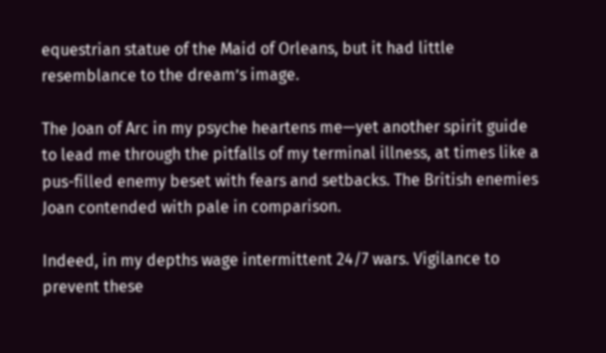equestrian statue of the Maid of Orleans, but it had little resemblance to the dream’s image.

The Joan of Arc in my psyche heartens me—yet another spirit guide to lead me through the pitfalls of my terminal illness, at times like a pus-filled enemy beset with fears and setbacks. The British enemies Joan contended with pale in comparison.

Indeed, in my depths wage intermittent 24/7 wars. Vigilance to prevent these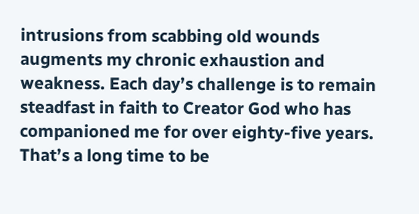intrusions from scabbing old wounds augments my chronic exhaustion and weakness. Each day’s challenge is to remain steadfast in faith to Creator God who has companioned me for over eighty-five years. That’s a long time to be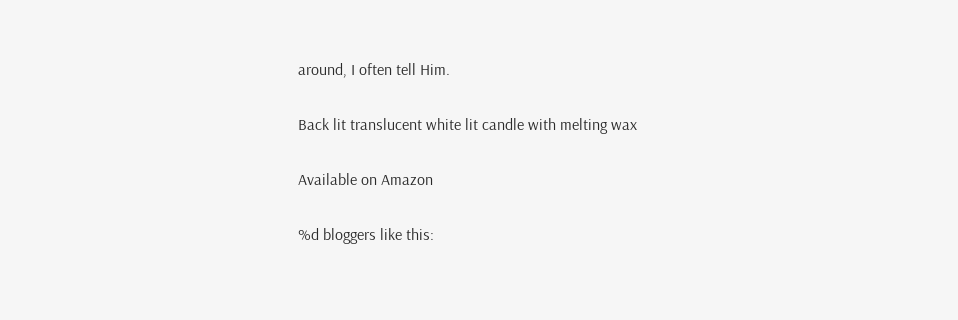around, I often tell Him.

Back lit translucent white lit candle with melting wax

Available on Amazon

%d bloggers like this: